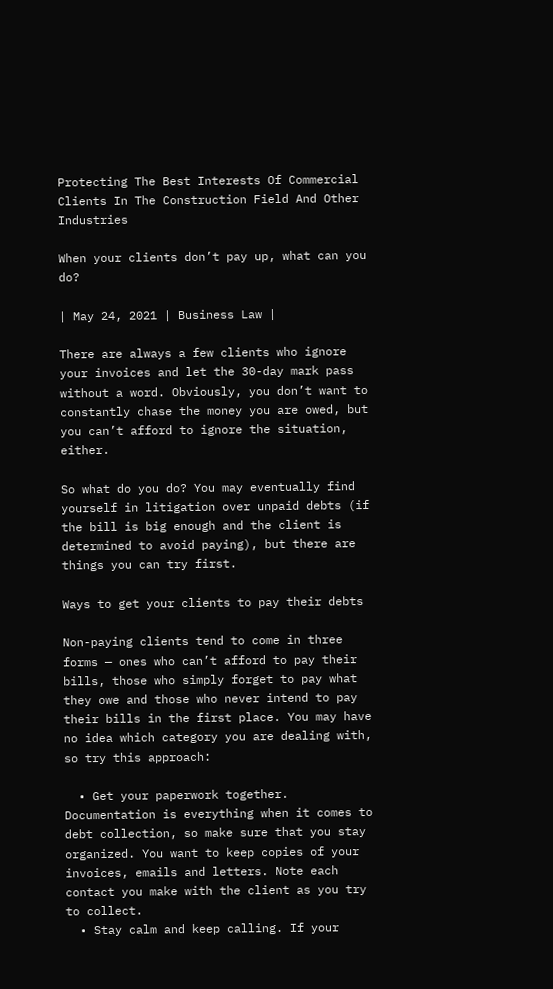Protecting The Best Interests Of Commercial Clients In The Construction Field And Other Industries

When your clients don’t pay up, what can you do?

| May 24, 2021 | Business Law |

There are always a few clients who ignore your invoices and let the 30-day mark pass without a word. Obviously, you don’t want to constantly chase the money you are owed, but you can’t afford to ignore the situation, either.

So what do you do? You may eventually find yourself in litigation over unpaid debts (if the bill is big enough and the client is determined to avoid paying), but there are things you can try first.

Ways to get your clients to pay their debts

Non-paying clients tend to come in three forms — ones who can’t afford to pay their bills, those who simply forget to pay what they owe and those who never intend to pay their bills in the first place. You may have no idea which category you are dealing with, so try this approach:

  • Get your paperwork together. Documentation is everything when it comes to debt collection, so make sure that you stay organized. You want to keep copies of your invoices, emails and letters. Note each contact you make with the client as you try to collect.
  • Stay calm and keep calling. If your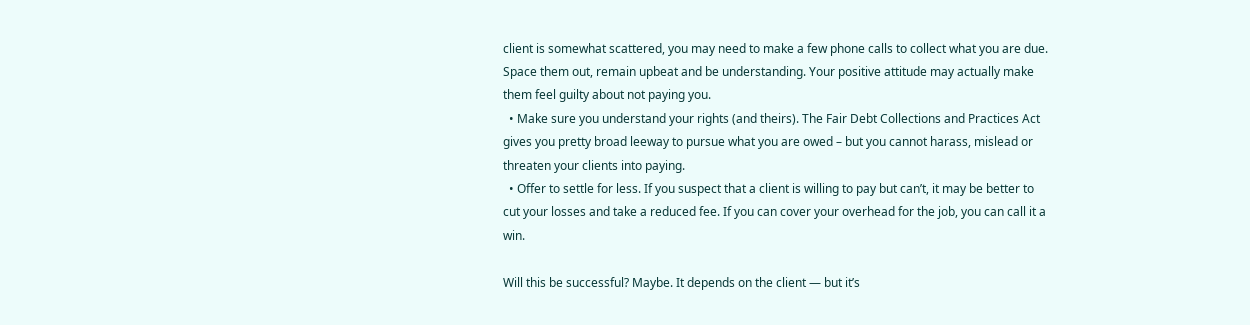client is somewhat scattered, you may need to make a few phone calls to collect what you are due. Space them out, remain upbeat and be understanding. Your positive attitude may actually make them feel guilty about not paying you.
  • Make sure you understand your rights (and theirs). The Fair Debt Collections and Practices Act gives you pretty broad leeway to pursue what you are owed – but you cannot harass, mislead or threaten your clients into paying.
  • Offer to settle for less. If you suspect that a client is willing to pay but can’t, it may be better to cut your losses and take a reduced fee. If you can cover your overhead for the job, you can call it a win.

Will this be successful? Maybe. It depends on the client — but it’s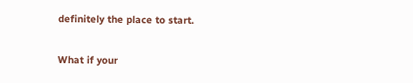definitely the place to start.

What if your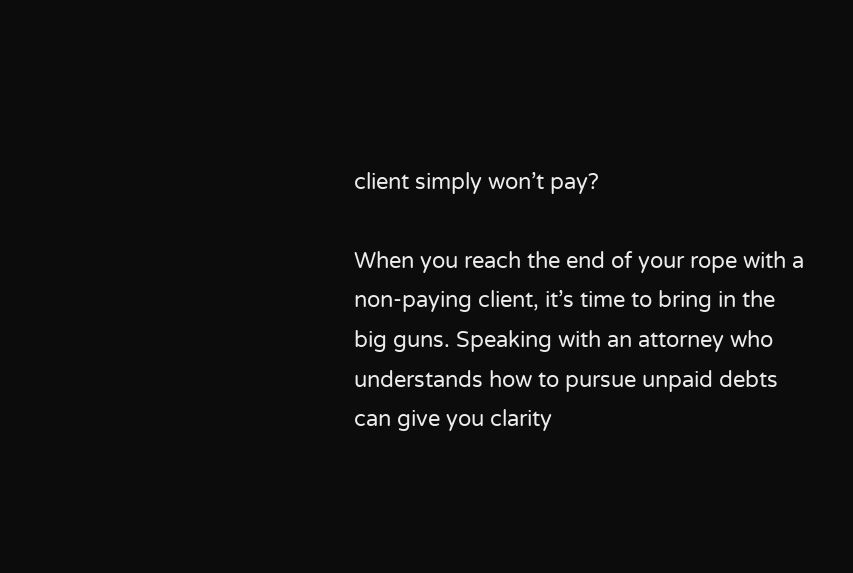client simply won’t pay?

When you reach the end of your rope with a non-paying client, it’s time to bring in the big guns. Speaking with an attorney who understands how to pursue unpaid debts can give you clarity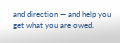and direction — and help you get what you are owed.